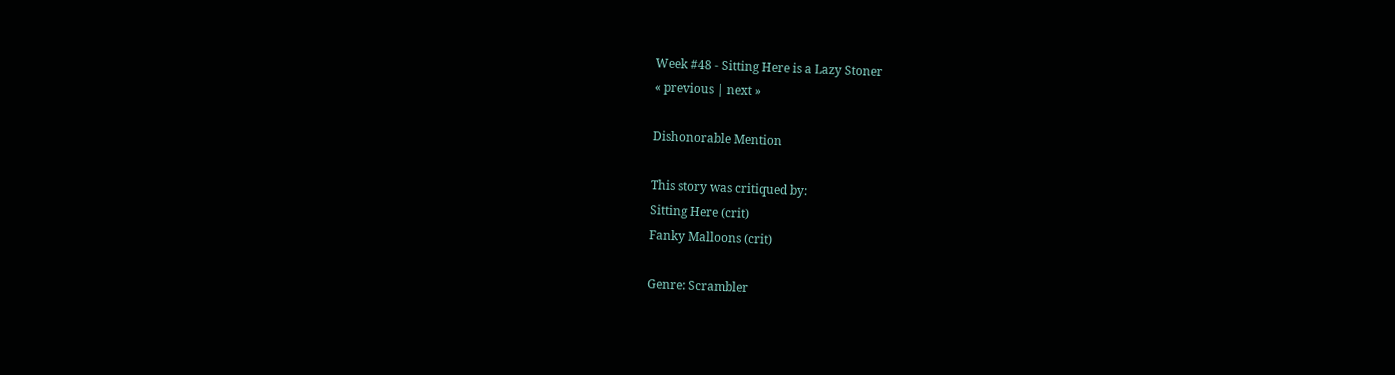Week #48 - Sitting Here is a Lazy Stoner
« previous | next »

Dishonorable Mention

This story was critiqued by:
Sitting Here (crit)
Fanky Malloons (crit)

Genre: Scrambler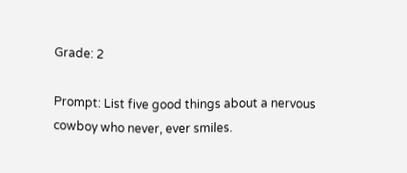Grade: 2

Prompt: List five good things about a nervous cowboy who never, ever smiles.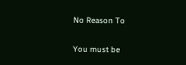No Reason To

You must be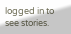logged in to see stories.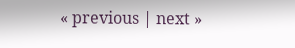« previous | next »